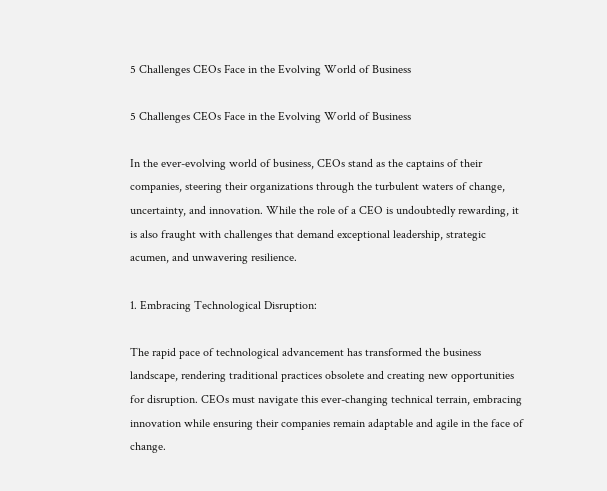5 Challenges CEOs Face in the Evolving World of Business

5 Challenges CEOs Face in the Evolving World of Business

In the ever-evolving world of business, CEOs stand as the captains of their companies, steering their organizations through the turbulent waters of change, uncertainty, and innovation. While the role of a CEO is undoubtedly rewarding, it is also fraught with challenges that demand exceptional leadership, strategic acumen, and unwavering resilience.

1. Embracing Technological Disruption:

The rapid pace of technological advancement has transformed the business landscape, rendering traditional practices obsolete and creating new opportunities for disruption. CEOs must navigate this ever-changing technical terrain, embracing innovation while ensuring their companies remain adaptable and agile in the face of change.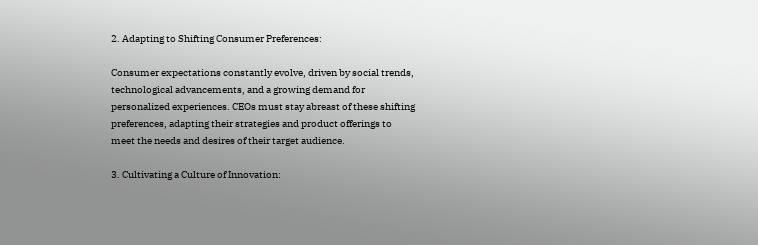2. Adapting to Shifting Consumer Preferences:

Consumer expectations constantly evolve, driven by social trends, technological advancements, and a growing demand for personalized experiences. CEOs must stay abreast of these shifting preferences, adapting their strategies and product offerings to meet the needs and desires of their target audience.

3. Cultivating a Culture of Innovation: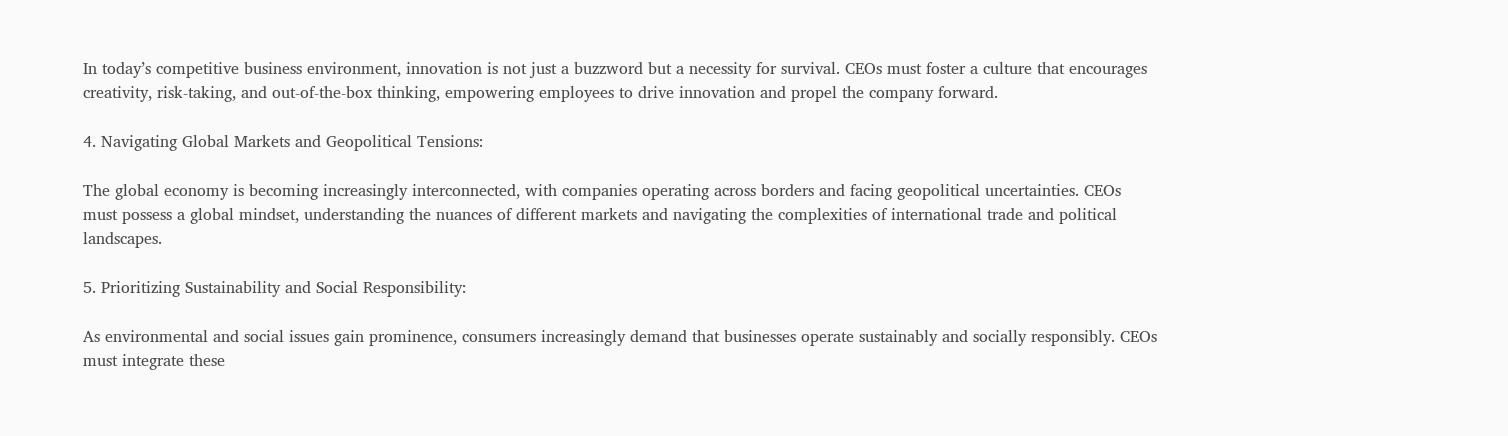In today’s competitive business environment, innovation is not just a buzzword but a necessity for survival. CEOs must foster a culture that encourages creativity, risk-taking, and out-of-the-box thinking, empowering employees to drive innovation and propel the company forward.

4. Navigating Global Markets and Geopolitical Tensions:

The global economy is becoming increasingly interconnected, with companies operating across borders and facing geopolitical uncertainties. CEOs must possess a global mindset, understanding the nuances of different markets and navigating the complexities of international trade and political landscapes.

5. Prioritizing Sustainability and Social Responsibility:

As environmental and social issues gain prominence, consumers increasingly demand that businesses operate sustainably and socially responsibly. CEOs must integrate these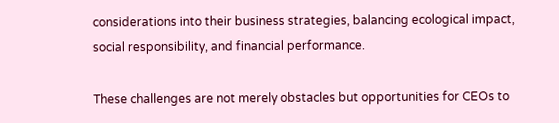considerations into their business strategies, balancing ecological impact, social responsibility, and financial performance.

These challenges are not merely obstacles but opportunities for CEOs to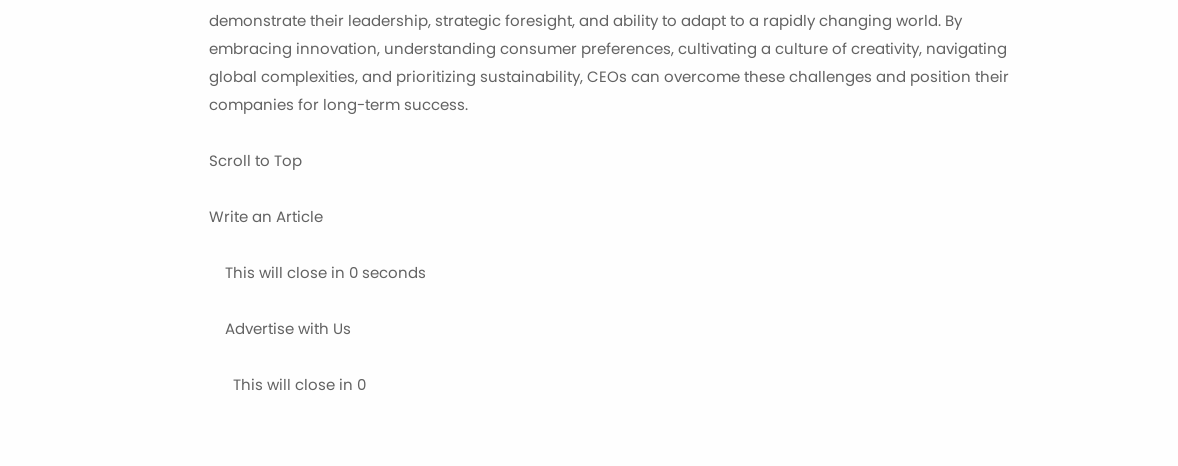demonstrate their leadership, strategic foresight, and ability to adapt to a rapidly changing world. By embracing innovation, understanding consumer preferences, cultivating a culture of creativity, navigating global complexities, and prioritizing sustainability, CEOs can overcome these challenges and position their companies for long-term success.

Scroll to Top

Write an Article

    This will close in 0 seconds

    Advertise with Us

      This will close in 0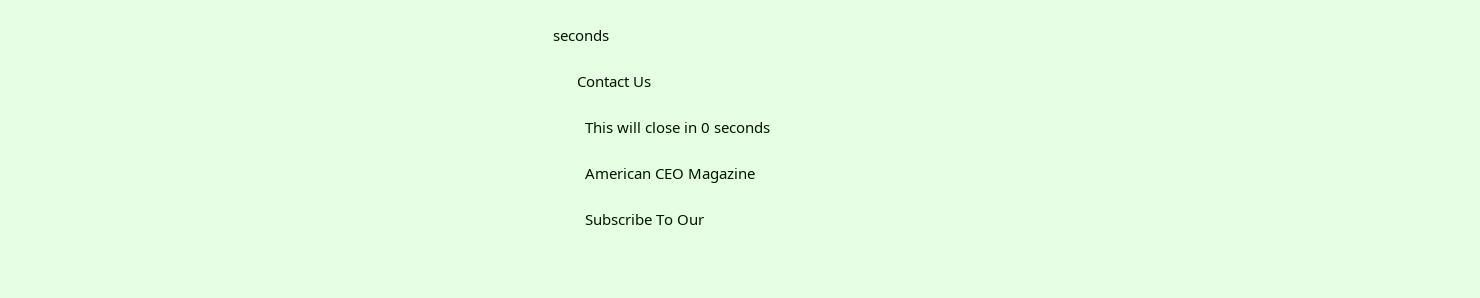seconds

      Contact Us

        This will close in 0 seconds

        American CEO Magazine

        Subscribe To Our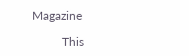Magazine

          This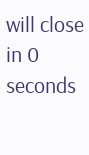will close in 0 seconds